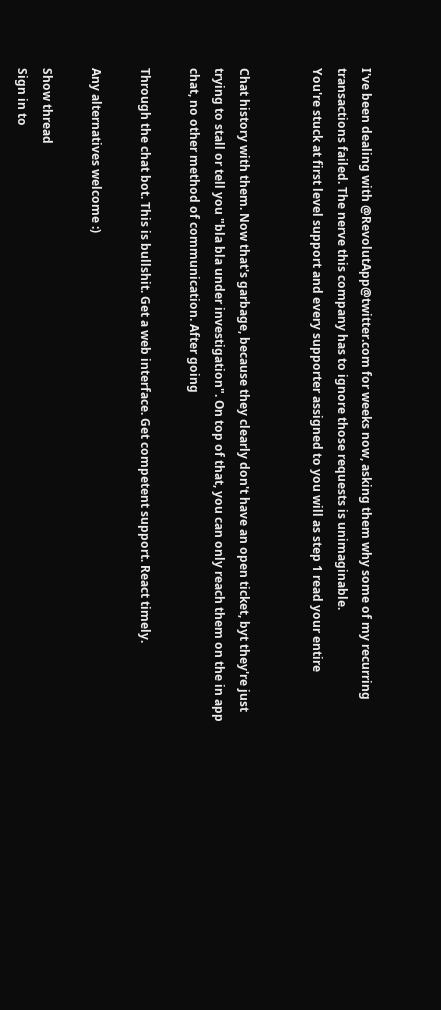I've been dealing with @RevolutApp@twitter.com for weeks now, asking them why some of my recurring transactions failed. The nerve this company has to ignore those requests is unimaginable.
You're stuck at first level support and every supporter assigned to you will as step 1 read your entire


Chat history with them. Now that's garbage, because they clearly don't have an open ticket, byt they're just trying to stall or tell you "bla bla under investigation". On top of that, you can only reach them on the in app chat, no other method of communication. After going

Through the chat bot. This is bullshit. Get a web interface. Get competent support. React timely.

Any alternatives welcome :)

Show thread
Sign in to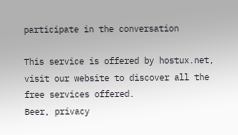participate in the conversation

This service is offered by hostux.net, visit our website to discover all the free services offered.
Beer, privacy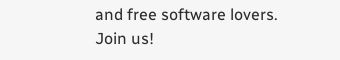and free software lovers. Join us!